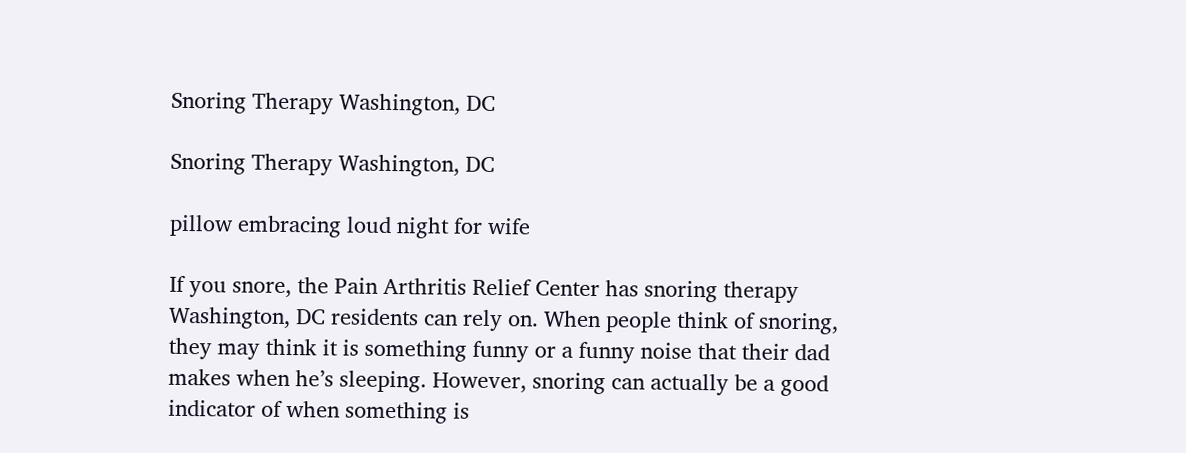Snoring Therapy Washington, DC

Snoring Therapy Washington, DC

pillow embracing loud night for wife

If you snore, the Pain Arthritis Relief Center has snoring therapy Washington, DC residents can rely on. When people think of snoring, they may think it is something funny or a funny noise that their dad makes when he’s sleeping. However, snoring can actually be a good indicator of when something is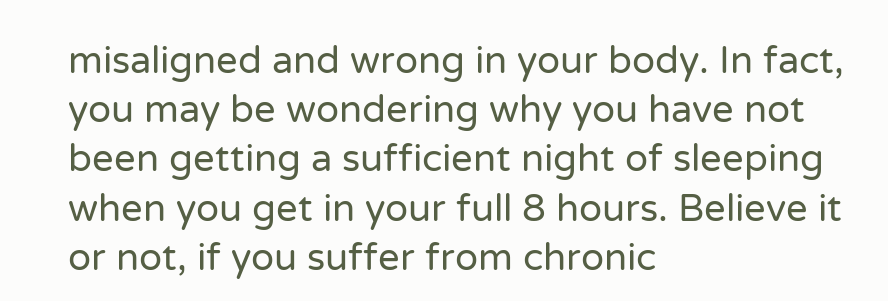misaligned and wrong in your body. In fact, you may be wondering why you have not been getting a sufficient night of sleeping when you get in your full 8 hours. Believe it or not, if you suffer from chronic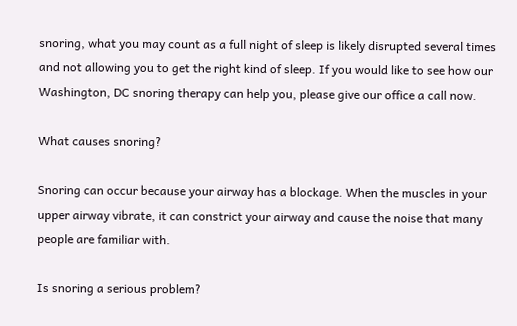snoring, what you may count as a full night of sleep is likely disrupted several times and not allowing you to get the right kind of sleep. If you would like to see how our Washington, DC snoring therapy can help you, please give our office a call now.

What causes snoring?

Snoring can occur because your airway has a blockage. When the muscles in your upper airway vibrate, it can constrict your airway and cause the noise that many people are familiar with.

Is snoring a serious problem?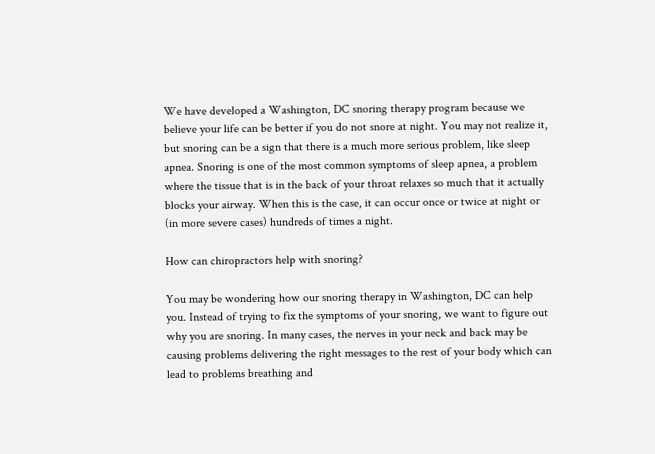We have developed a Washington, DC snoring therapy program because we believe your life can be better if you do not snore at night. You may not realize it, but snoring can be a sign that there is a much more serious problem, like sleep apnea. Snoring is one of the most common symptoms of sleep apnea, a problem where the tissue that is in the back of your throat relaxes so much that it actually blocks your airway. When this is the case, it can occur once or twice at night or (in more severe cases) hundreds of times a night.

How can chiropractors help with snoring?

You may be wondering how our snoring therapy in Washington, DC can help you. Instead of trying to fix the symptoms of your snoring, we want to figure out why you are snoring. In many cases, the nerves in your neck and back may be causing problems delivering the right messages to the rest of your body which can lead to problems breathing and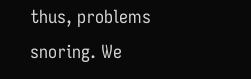thus, problems snoring. We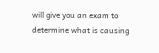will give you an exam to determine what is causing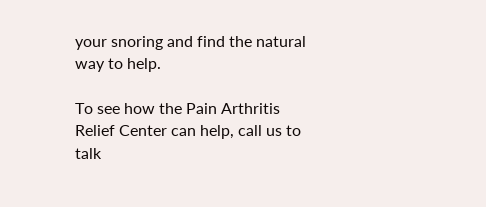your snoring and find the natural way to help.

To see how the Pain Arthritis Relief Center can help, call us to talk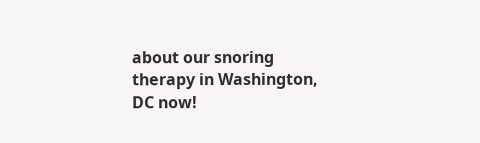about our snoring therapy in Washington, DC now!